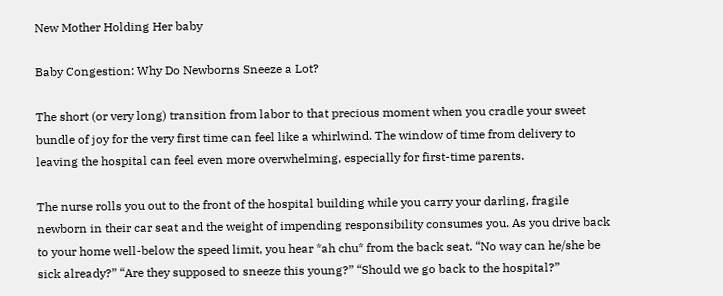New Mother Holding Her baby

Baby Congestion: Why Do Newborns Sneeze a Lot?

The short (or very long) transition from labor to that precious moment when you cradle your sweet bundle of joy for the very first time can feel like a whirlwind. The window of time from delivery to leaving the hospital can feel even more overwhelming, especially for first-time parents.

The nurse rolls you out to the front of the hospital building while you carry your darling, fragile newborn in their car seat and the weight of impending responsibility consumes you. As you drive back to your home well-below the speed limit, you hear *ah chu* from the back seat. “No way can he/she be sick already?” “Are they supposed to sneeze this young?” “Should we go back to the hospital?”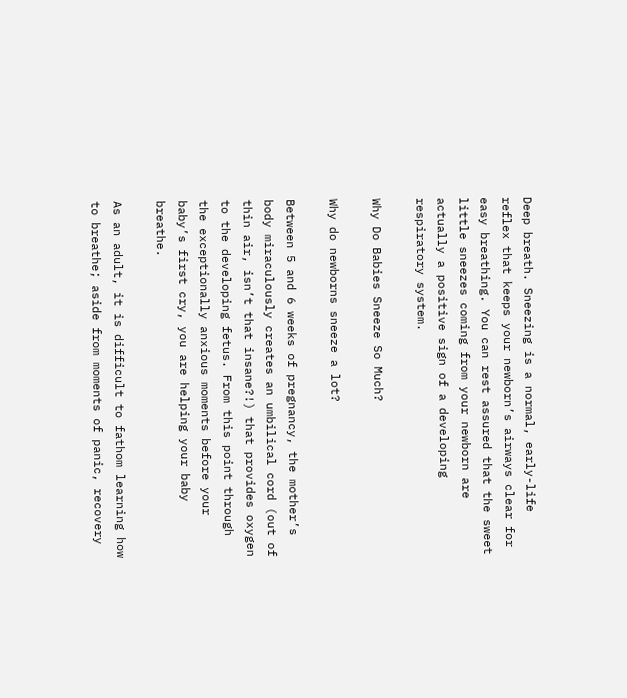Deep breath. Sneezing is a normal, early-life reflex that keeps your newborn’s airways clear for easy breathing. You can rest assured that the sweet little sneezes coming from your newborn are actually a positive sign of a developing respiratory system.

Why Do Babies Sneeze So Much?

Why do newborns sneeze a lot?

Between 5 and 6 weeks of pregnancy, the mother’s body miraculously creates an umbilical cord (out of thin air, isn’t that insane?!) that provides oxygen to the developing fetus. From this point through the exceptionally anxious moments before your baby’s first cry, you are helping your baby breathe.

As an adult, it is difficult to fathom learning how to breathe; aside from moments of panic, recovery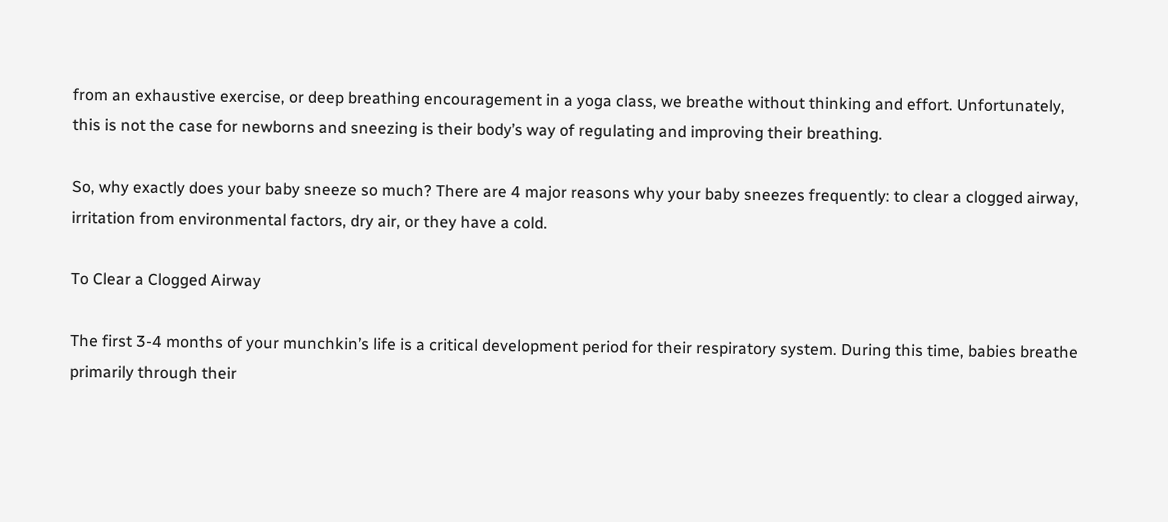from an exhaustive exercise, or deep breathing encouragement in a yoga class, we breathe without thinking and effort. Unfortunately, this is not the case for newborns and sneezing is their body’s way of regulating and improving their breathing.

So, why exactly does your baby sneeze so much? There are 4 major reasons why your baby sneezes frequently: to clear a clogged airway, irritation from environmental factors, dry air, or they have a cold.

To Clear a Clogged Airway

The first 3-4 months of your munchkin’s life is a critical development period for their respiratory system. During this time, babies breathe primarily through their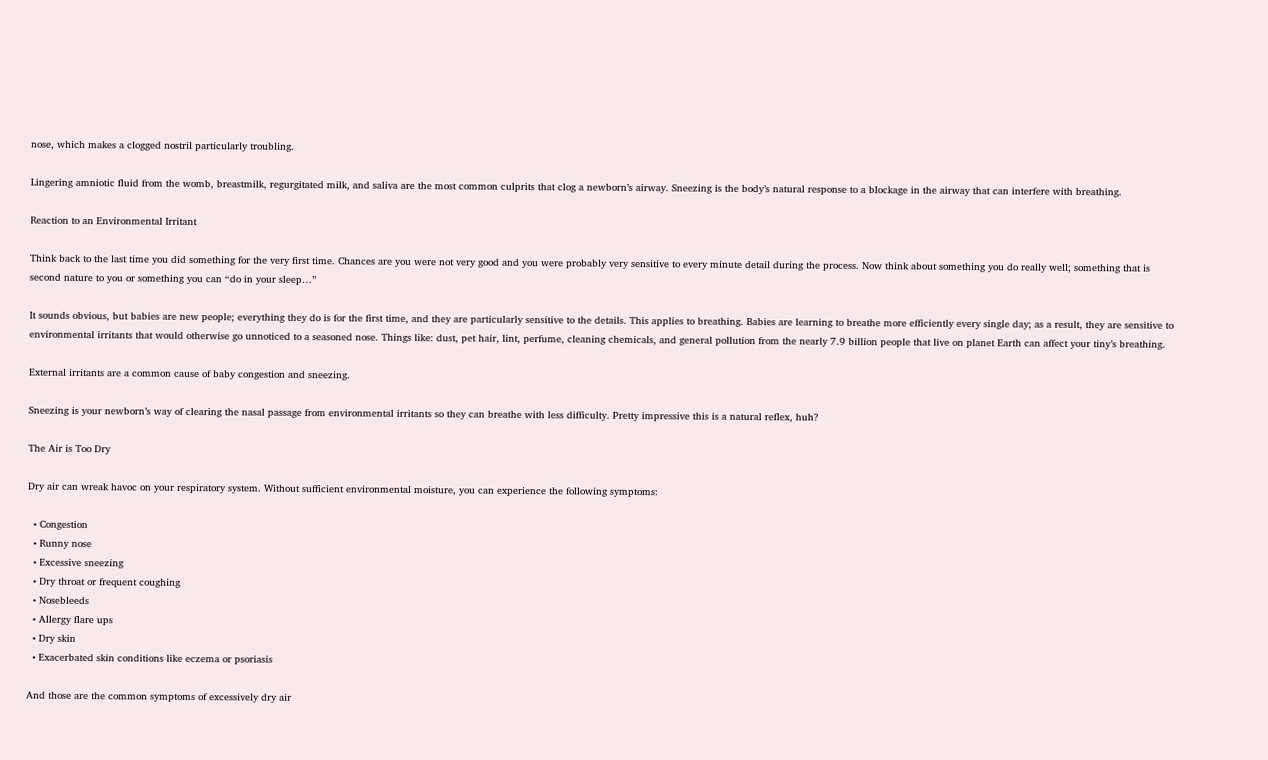nose, which makes a clogged nostril particularly troubling.

Lingering amniotic fluid from the womb, breastmilk, regurgitated milk, and saliva are the most common culprits that clog a newborn’s airway. Sneezing is the body’s natural response to a blockage in the airway that can interfere with breathing.

Reaction to an Environmental Irritant

Think back to the last time you did something for the very first time. Chances are you were not very good and you were probably very sensitive to every minute detail during the process. Now think about something you do really well; something that is second nature to you or something you can “do in your sleep…”

It sounds obvious, but babies are new people; everything they do is for the first time, and they are particularly sensitive to the details. This applies to breathing. Babies are learning to breathe more efficiently every single day; as a result, they are sensitive to environmental irritants that would otherwise go unnoticed to a seasoned nose. Things like: dust, pet hair, lint, perfume, cleaning chemicals, and general pollution from the nearly 7.9 billion people that live on planet Earth can affect your tiny’s breathing.

External irritants are a common cause of baby congestion and sneezing.

Sneezing is your newborn’s way of clearing the nasal passage from environmental irritants so they can breathe with less difficulty. Pretty impressive this is a natural reflex, huh?

The Air is Too Dry

Dry air can wreak havoc on your respiratory system. Without sufficient environmental moisture, you can experience the following symptoms:

  • Congestion
  • Runny nose
  • Excessive sneezing
  • Dry throat or frequent coughing
  • Nosebleeds
  • Allergy flare ups
  • Dry skin
  • Exacerbated skin conditions like eczema or psoriasis

And those are the common symptoms of excessively dry air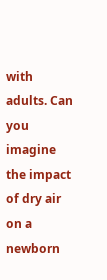with adults. Can you imagine the impact of dry air on a newborn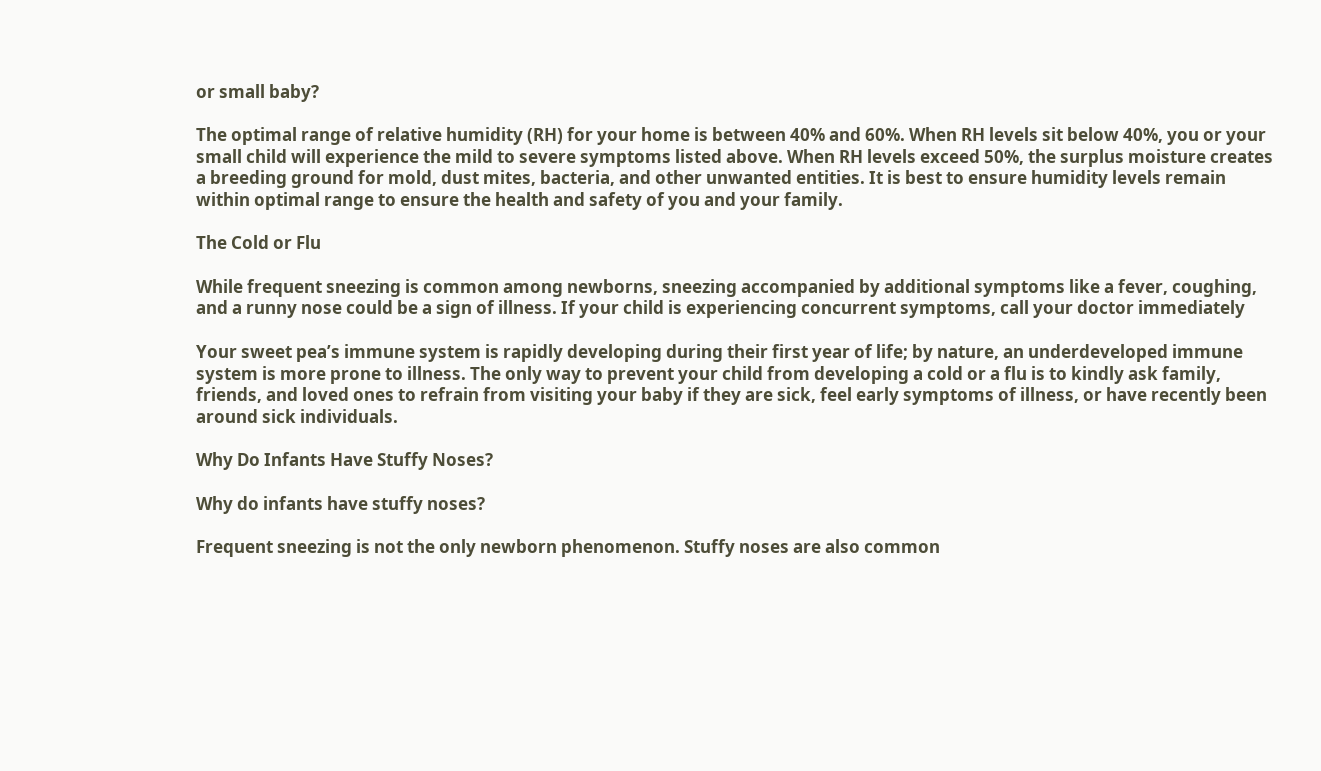or small baby?

The optimal range of relative humidity (RH) for your home is between 40% and 60%. When RH levels sit below 40%, you or your small child will experience the mild to severe symptoms listed above. When RH levels exceed 50%, the surplus moisture creates a breeding ground for mold, dust mites, bacteria, and other unwanted entities. It is best to ensure humidity levels remain within optimal range to ensure the health and safety of you and your family.

The Cold or Flu

While frequent sneezing is common among newborns, sneezing accompanied by additional symptoms like a fever, coughing, and a runny nose could be a sign of illness. If your child is experiencing concurrent symptoms, call your doctor immediately

Your sweet pea’s immune system is rapidly developing during their first year of life; by nature, an underdeveloped immune system is more prone to illness. The only way to prevent your child from developing a cold or a flu is to kindly ask family, friends, and loved ones to refrain from visiting your baby if they are sick, feel early symptoms of illness, or have recently been around sick individuals.

Why Do Infants Have Stuffy Noses?

Why do infants have stuffy noses?

Frequent sneezing is not the only newborn phenomenon. Stuffy noses are also common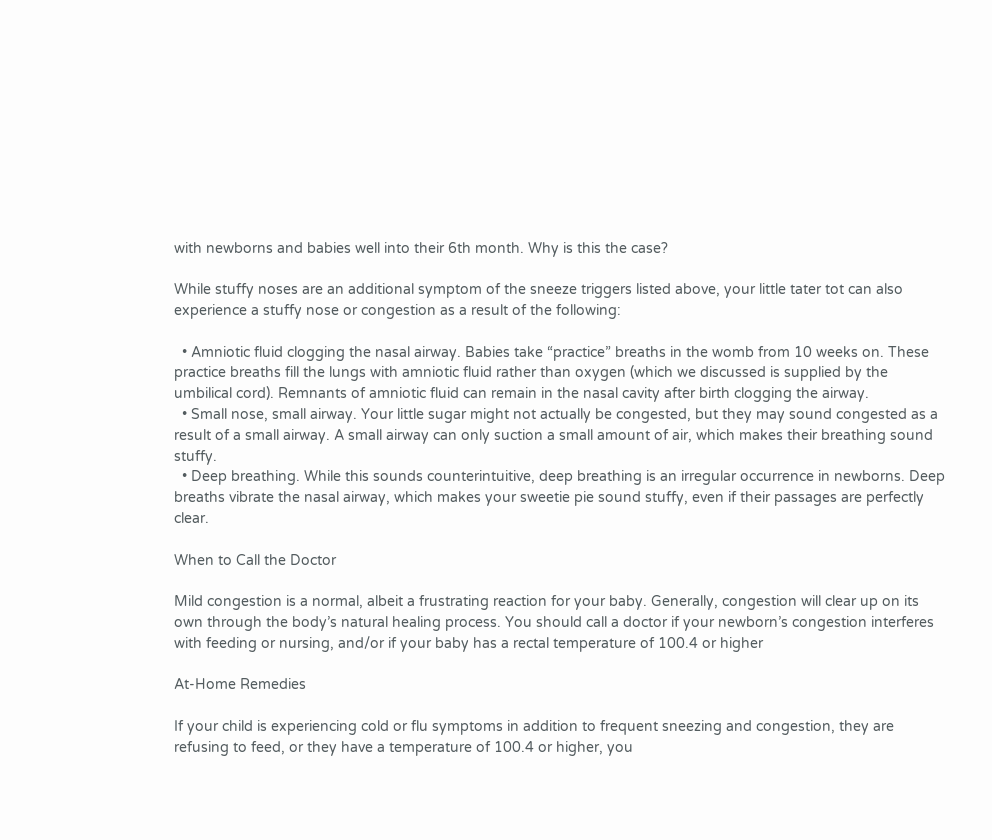with newborns and babies well into their 6th month. Why is this the case?

While stuffy noses are an additional symptom of the sneeze triggers listed above, your little tater tot can also experience a stuffy nose or congestion as a result of the following:

  • Amniotic fluid clogging the nasal airway. Babies take “practice” breaths in the womb from 10 weeks on. These practice breaths fill the lungs with amniotic fluid rather than oxygen (which we discussed is supplied by the umbilical cord). Remnants of amniotic fluid can remain in the nasal cavity after birth clogging the airway.
  • Small nose, small airway. Your little sugar might not actually be congested, but they may sound congested as a result of a small airway. A small airway can only suction a small amount of air, which makes their breathing sound stuffy.
  • Deep breathing. While this sounds counterintuitive, deep breathing is an irregular occurrence in newborns. Deep breaths vibrate the nasal airway, which makes your sweetie pie sound stuffy, even if their passages are perfectly clear.

When to Call the Doctor

Mild congestion is a normal, albeit a frustrating reaction for your baby. Generally, congestion will clear up on its own through the body’s natural healing process. You should call a doctor if your newborn’s congestion interferes with feeding or nursing, and/or if your baby has a rectal temperature of 100.4 or higher

At-Home Remedies

If your child is experiencing cold or flu symptoms in addition to frequent sneezing and congestion, they are refusing to feed, or they have a temperature of 100.4 or higher, you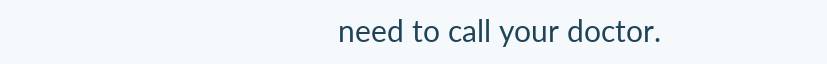need to call your doctor.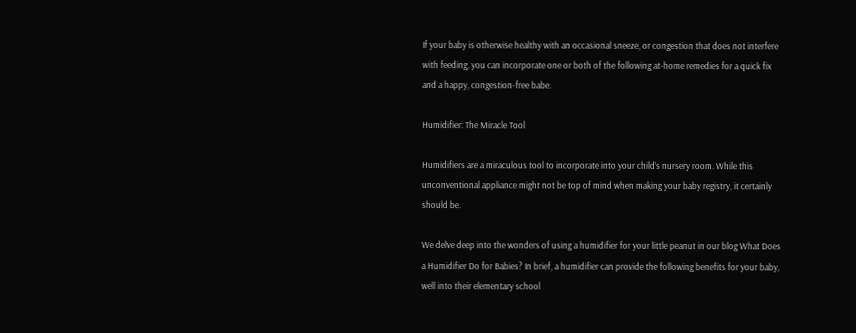If your baby is otherwise healthy with an occasional sneeze, or congestion that does not interfere with feeding, you can incorporate one or both of the following at-home remedies for a quick fix and a happy, congestion-free babe.

Humidifier: The Miracle Tool

Humidifiers are a miraculous tool to incorporate into your child’s nursery room. While this unconventional appliance might not be top of mind when making your baby registry, it certainly should be.

We delve deep into the wonders of using a humidifier for your little peanut in our blog What Does a Humidifier Do for Babies? In brief, a humidifier can provide the following benefits for your baby, well into their elementary school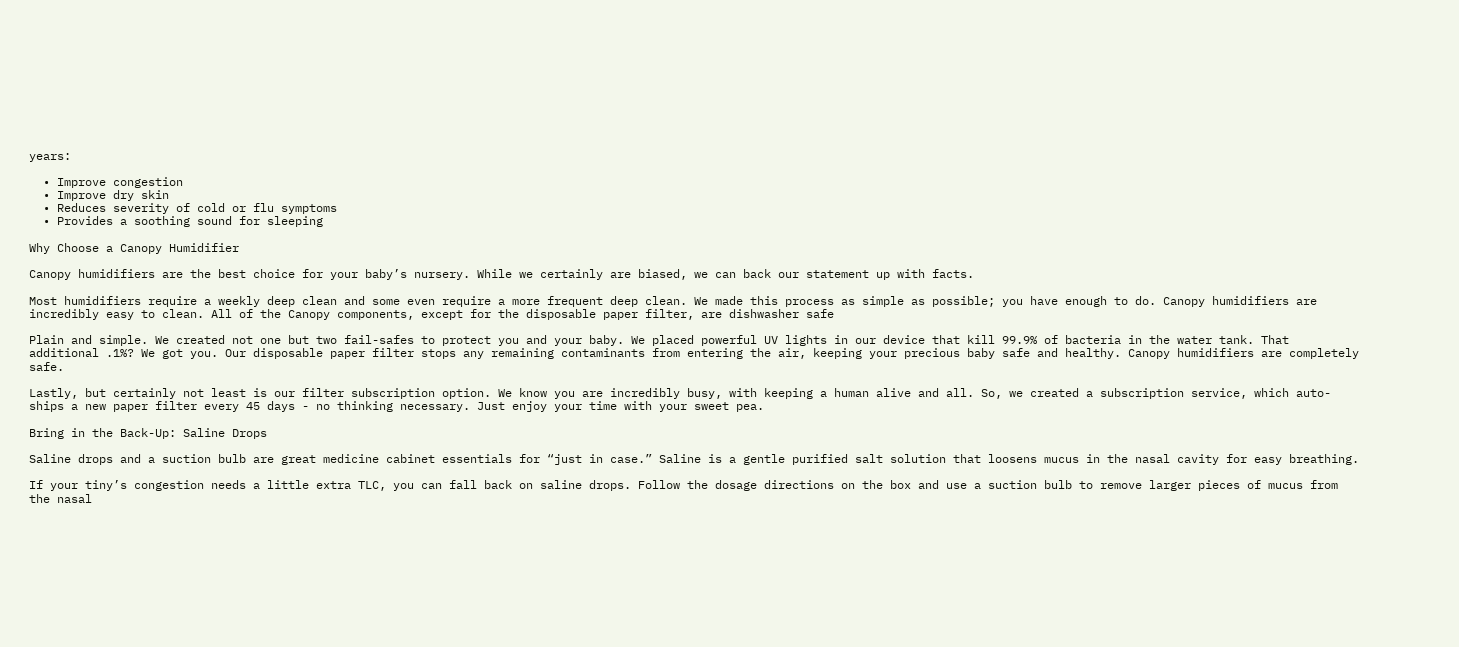years:

  • Improve congestion
  • Improve dry skin
  • Reduces severity of cold or flu symptoms
  • Provides a soothing sound for sleeping

Why Choose a Canopy Humidifier

Canopy humidifiers are the best choice for your baby’s nursery. While we certainly are biased, we can back our statement up with facts.

Most humidifiers require a weekly deep clean and some even require a more frequent deep clean. We made this process as simple as possible; you have enough to do. Canopy humidifiers are incredibly easy to clean. All of the Canopy components, except for the disposable paper filter, are dishwasher safe

Plain and simple. We created not one but two fail-safes to protect you and your baby. We placed powerful UV lights in our device that kill 99.9% of bacteria in the water tank. That additional .1%? We got you. Our disposable paper filter stops any remaining contaminants from entering the air, keeping your precious baby safe and healthy. Canopy humidifiers are completely safe.

Lastly, but certainly not least is our filter subscription option. We know you are incredibly busy, with keeping a human alive and all. So, we created a subscription service, which auto-ships a new paper filter every 45 days - no thinking necessary. Just enjoy your time with your sweet pea.

Bring in the Back-Up: Saline Drops

Saline drops and a suction bulb are great medicine cabinet essentials for “just in case.” Saline is a gentle purified salt solution that loosens mucus in the nasal cavity for easy breathing.

If your tiny’s congestion needs a little extra TLC, you can fall back on saline drops. Follow the dosage directions on the box and use a suction bulb to remove larger pieces of mucus from the nasal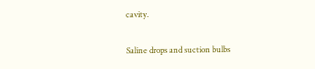cavity.

Saline drops and suction bulbs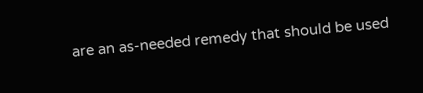are an as-needed remedy that should be used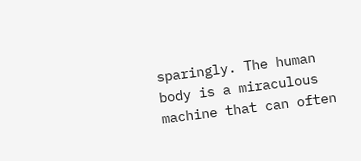sparingly. The human body is a miraculous machine that can often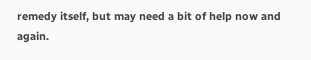remedy itself, but may need a bit of help now and again.